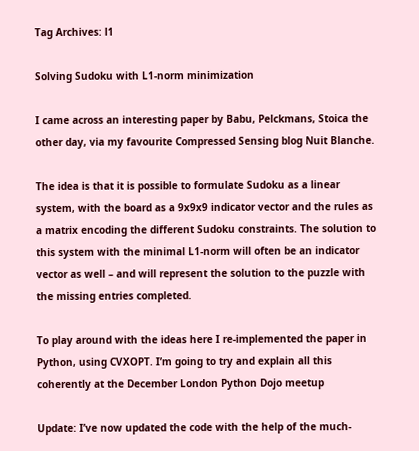Tag Archives: l1

Solving Sudoku with L1-norm minimization

I came across an interesting paper by Babu, Pelckmans, Stoica the other day, via my favourite Compressed Sensing blog Nuit Blanche.

The idea is that it is possible to formulate Sudoku as a linear system, with the board as a 9x9x9 indicator vector and the rules as a matrix encoding the different Sudoku constraints. The solution to this system with the minimal L1-norm will often be an indicator vector as well – and will represent the solution to the puzzle with the missing entries completed.

To play around with the ideas here I re-implemented the paper in Python, using CVXOPT. I’m going to try and explain all this coherently at the December London Python Dojo meetup

Update: I’ve now updated the code with the help of the much-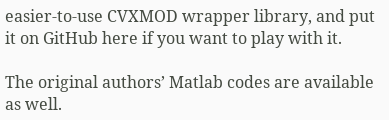easier-to-use CVXMOD wrapper library, and put it on GitHub here if you want to play with it.

The original authors’ Matlab codes are available as well.